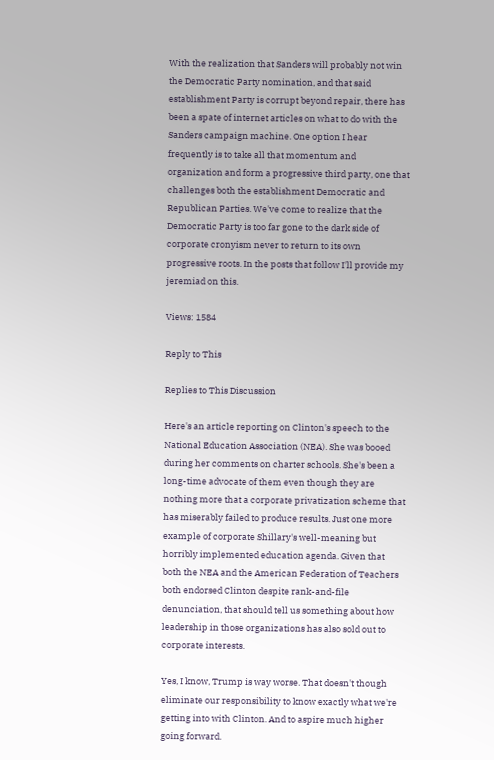With the realization that Sanders will probably not win the Democratic Party nomination, and that said establishment Party is corrupt beyond repair, there has been a spate of internet articles on what to do with the Sanders campaign machine. One option I hear frequently is to take all that momentum and organization and form a progressive third party, one that challenges both the establishment Democratic and Republican Parties. We've come to realize that the Democratic Party is too far gone to the dark side of corporate cronyism never to return to its own progressive roots. In the posts that follow I'll provide my jeremiad on this.

Views: 1584

Reply to This

Replies to This Discussion

Here's an article reporting on Clinton's speech to the National Education Association (NEA). She was booed during her comments on charter schools. She's been a long-time advocate of them even though they are nothing more that a corporate privatization scheme that has miserably failed to produce results. Just one more example of corporate Shillary's well-meaning but horribly implemented education agenda. Given that both the NEA and the American Federation of Teachers both endorsed Clinton despite rank-and-file denunciation, that should tell us something about how leadership in those organizations has also sold out to corporate interests.

Yes, I know, Trump is way worse. That doesn't though eliminate our responsibility to know exactly what we're getting into with Clinton. And to aspire much higher going forward.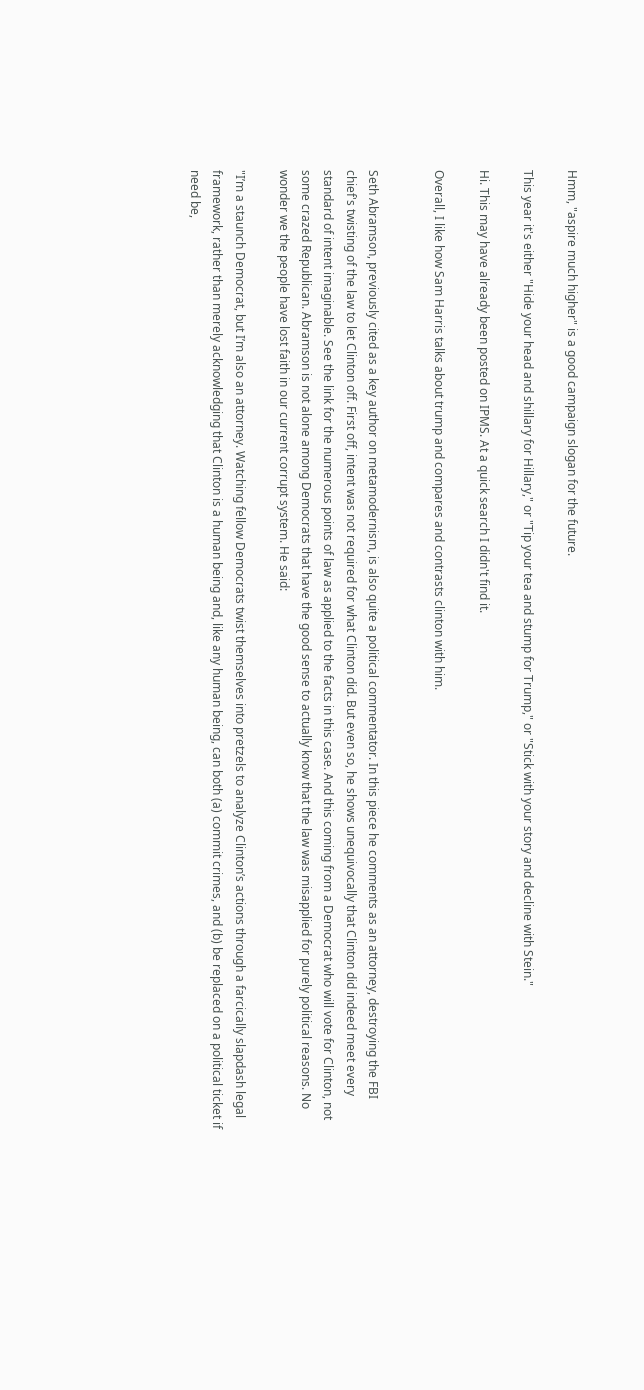Hmm, "aspire much higher" is a good campaign slogan for the future.

This year it's either "Hide your head and shillary for Hillary," or "Tip your tea and stump for Trump," or "Stick with your story and decline with Stein."

Hi. This may have already been posted on IPMS. At a quick search I didn't find it.

Overall, I like how Sam Harris talks about trump and compares and contrasts clinton with him.


Seth Abramson, previously cited as a key author on metamodernism, is also quite a political commentator. In this piece he comments as an attorney, destroying the FBI chief's twisting of the law to let Clinton off. First off, intent was not required for what Clinton did. But even so, he shows unequivocally that Clinton did indeed meet every standard of intent imaginable. See the link for the numerous points of law as applied to the facts in this case. And this coming from a Democrat who will vote for Clinton, not some crazed Republican. Abramson is not alone among Democrats that have the good sense to actually know that the law was misapplied for purely political reasons. No wonder we the people have lost faith in our current corrupt system. He said:

"I’m a staunch Democrat, but I’m also an attorney. Watching fellow Democrats twist themselves into pretzels to analyze Clinton’s actions through a farcically slapdash legal framework, rather than merely acknowledging that Clinton is a human being and, like any human being, can both (a) commit crimes, and (b) be replaced on a political ticket if need be,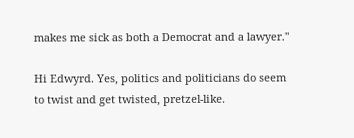makes me sick as both a Democrat and a lawyer."

Hi Edwyrd. Yes, politics and politicians do seem to twist and get twisted, pretzel-like.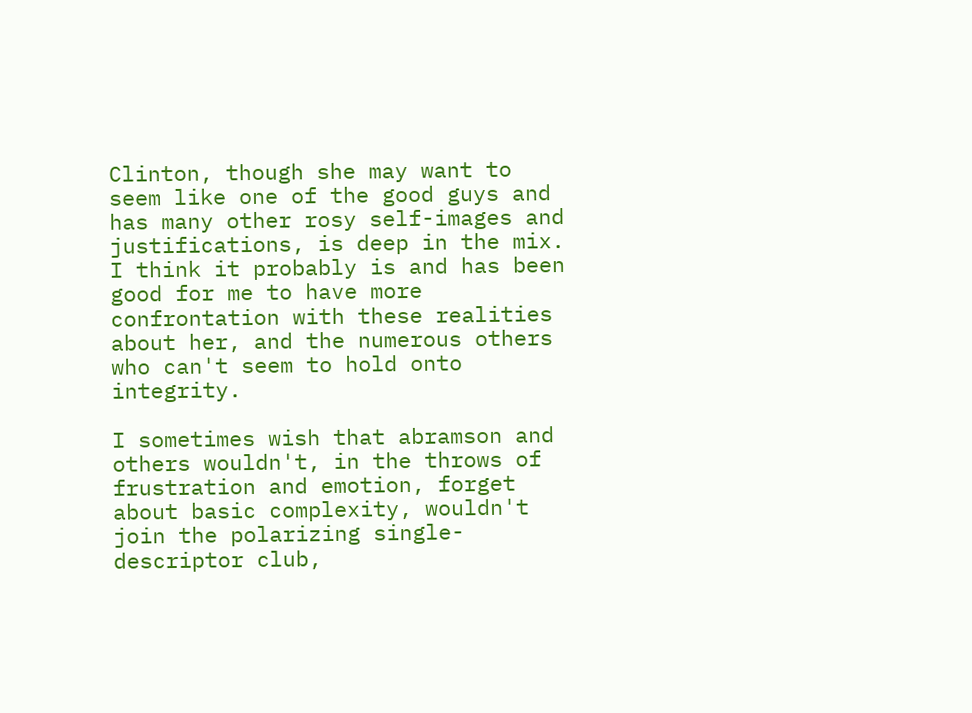Clinton, though she may want to seem like one of the good guys and has many other rosy self-images and justifications, is deep in the mix. I think it probably is and has been good for me to have more confrontation with these realities about her, and the numerous others who can't seem to hold onto integrity.

I sometimes wish that abramson and others wouldn't, in the throws of frustration and emotion, forget about basic complexity, wouldn't join the polarizing single-descriptor club,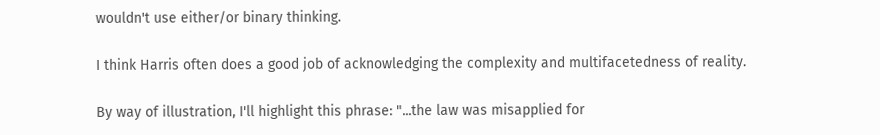wouldn't use either/or binary thinking.

I think Harris often does a good job of acknowledging the complexity and multifacetedness of reality.

By way of illustration, I'll highlight this phrase: "...the law was misapplied for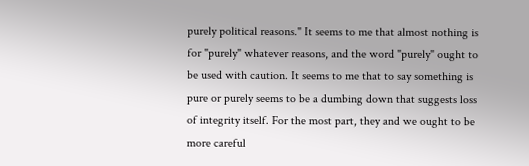purely political reasons." It seems to me that almost nothing is for "purely" whatever reasons, and the word "purely" ought to be used with caution. It seems to me that to say something is pure or purely seems to be a dumbing down that suggests loss of integrity itself. For the most part, they and we ought to be more careful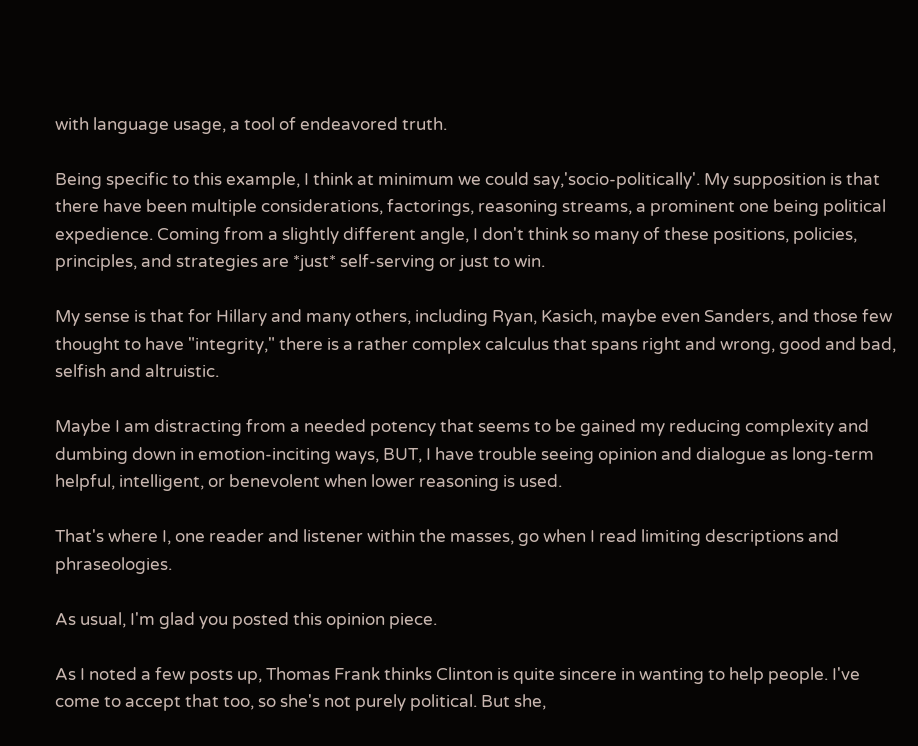with language usage, a tool of endeavored truth.

Being specific to this example, I think at minimum we could say,'socio-politically'. My supposition is that there have been multiple considerations, factorings, reasoning streams, a prominent one being political expedience. Coming from a slightly different angle, I don't think so many of these positions, policies, principles, and strategies are *just* self-serving or just to win.

My sense is that for Hillary and many others, including Ryan, Kasich, maybe even Sanders, and those few thought to have "integrity," there is a rather complex calculus that spans right and wrong, good and bad, selfish and altruistic.

Maybe I am distracting from a needed potency that seems to be gained my reducing complexity and dumbing down in emotion-inciting ways, BUT, I have trouble seeing opinion and dialogue as long-term helpful, intelligent, or benevolent when lower reasoning is used.

That's where I, one reader and listener within the masses, go when I read limiting descriptions and phraseologies.

As usual, I'm glad you posted this opinion piece.

As I noted a few posts up, Thomas Frank thinks Clinton is quite sincere in wanting to help people. I've come to accept that too, so she's not purely political. But she,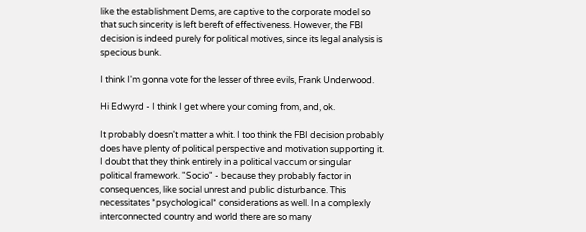like the establishment Dems, are captive to the corporate model so that such sincerity is left bereft of effectiveness. However, the FBI decision is indeed purely for political motives, since its legal analysis is specious bunk.

I think I'm gonna vote for the lesser of three evils, Frank Underwood.

Hi Edwyrd - I think I get where your coming from, and, ok.

It probably doesn't matter a whit. I too think the FBI decision probably does have plenty of political perspective and motivation supporting it. I doubt that they think entirely in a political vaccum or singular political framework. "Socio" - because they probably factor in consequences, like social unrest and public disturbance. This necessitates *psychological* considerations as well. In a complexly interconnected country and world there are so many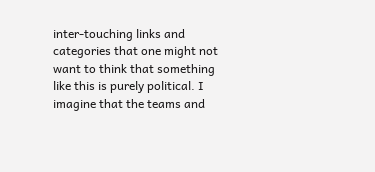inter-touching links and categories that one might not want to think that something like this is purely political. I imagine that the teams and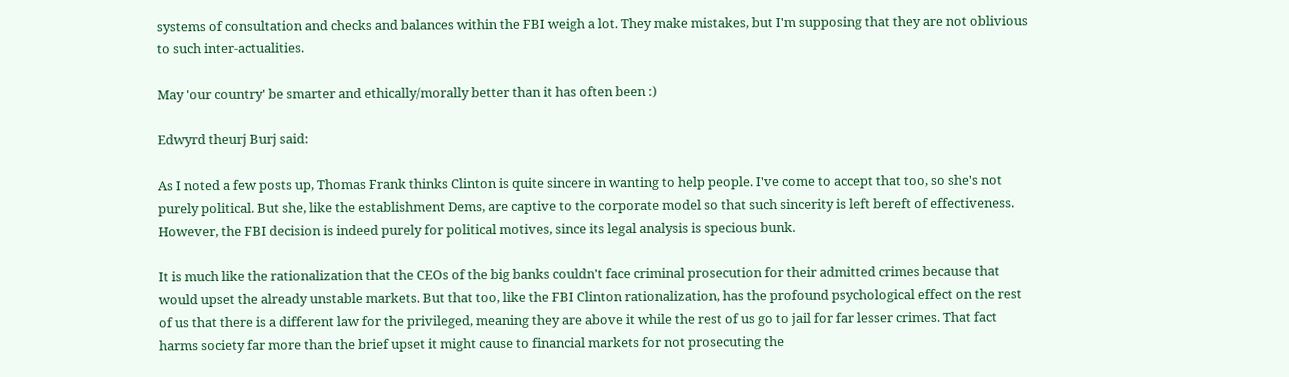systems of consultation and checks and balances within the FBI weigh a lot. They make mistakes, but I'm supposing that they are not oblivious to such inter-actualities.

May 'our country' be smarter and ethically/morally better than it has often been :)

Edwyrd theurj Burj said:

As I noted a few posts up, Thomas Frank thinks Clinton is quite sincere in wanting to help people. I've come to accept that too, so she's not purely political. But she, like the establishment Dems, are captive to the corporate model so that such sincerity is left bereft of effectiveness. However, the FBI decision is indeed purely for political motives, since its legal analysis is specious bunk.

It is much like the rationalization that the CEOs of the big banks couldn't face criminal prosecution for their admitted crimes because that would upset the already unstable markets. But that too, like the FBI Clinton rationalization, has the profound psychological effect on the rest of us that there is a different law for the privileged, meaning they are above it while the rest of us go to jail for far lesser crimes. That fact harms society far more than the brief upset it might cause to financial markets for not prosecuting the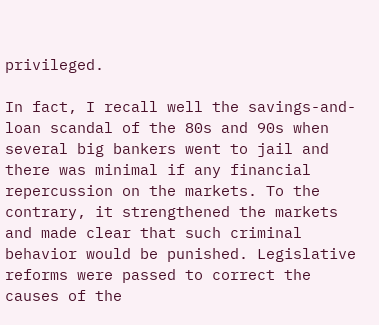privileged.

In fact, I recall well the savings-and-loan scandal of the 80s and 90s when several big bankers went to jail and there was minimal if any financial repercussion on the markets. To the contrary, it strengthened the markets and made clear that such criminal behavior would be punished. Legislative reforms were passed to correct the causes of the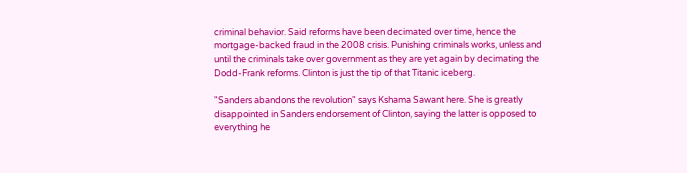criminal behavior. Said reforms have been decimated over time, hence the mortgage-backed fraud in the 2008 crisis. Punishing criminals works, unless and until the criminals take over government as they are yet again by decimating the Dodd-Frank reforms. Clinton is just the tip of that Titanic iceberg.

"Sanders abandons the revolution" says Kshama Sawant here. She is greatly disappointed in Sanders endorsement of Clinton, saying the latter is opposed to everything he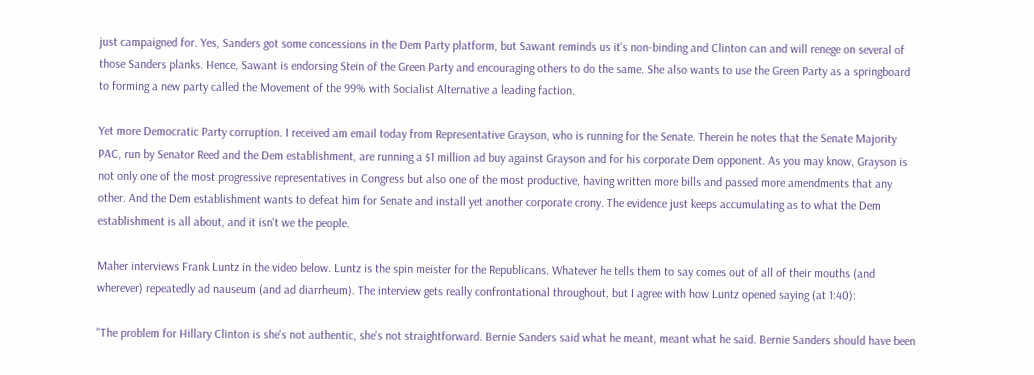just campaigned for. Yes, Sanders got some concessions in the Dem Party platform, but Sawant reminds us it's non-binding and Clinton can and will renege on several of those Sanders planks. Hence, Sawant is endorsing Stein of the Green Party and encouraging others to do the same. She also wants to use the Green Party as a springboard to forming a new party called the Movement of the 99% with Socialist Alternative a leading faction.

Yet more Democratic Party corruption. I received am email today from Representative Grayson, who is running for the Senate. Therein he notes that the Senate Majority PAC, run by Senator Reed and the Dem establishment, are running a $1 million ad buy against Grayson and for his corporate Dem opponent. As you may know, Grayson is not only one of the most progressive representatives in Congress but also one of the most productive, having written more bills and passed more amendments that any other. And the Dem establishment wants to defeat him for Senate and install yet another corporate crony. The evidence just keeps accumulating as to what the Dem establishment is all about, and it isn't we the people.

Maher interviews Frank Luntz in the video below. Luntz is the spin meister for the Republicans. Whatever he tells them to say comes out of all of their mouths (and wherever) repeatedly ad nauseum (and ad diarrheum). The interview gets really confrontational throughout, but I agree with how Luntz opened saying (at 1:40):

"The problem for Hillary Clinton is she's not authentic, she's not straightforward. Bernie Sanders said what he meant, meant what he said. Bernie Sanders should have been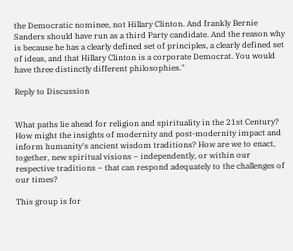the Democratic nominee, not Hillary Clinton. And frankly Bernie Sanders should have run as a third Party candidate. And the reason why is because he has a clearly defined set of principles, a clearly defined set of ideas, and that Hillary Clinton is a corporate Democrat. You would have three distinctly different philosophies."

Reply to Discussion


What paths lie ahead for religion and spirituality in the 21st Century? How might the insights of modernity and post-modernity impact and inform humanity's ancient wisdom traditions? How are we to enact, together, new spiritual visions – independently, or within our respective traditions – that can respond adequately to the challenges of our times?

This group is for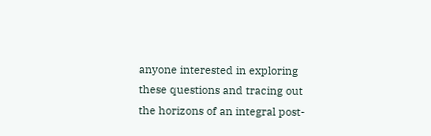anyone interested in exploring these questions and tracing out the horizons of an integral post-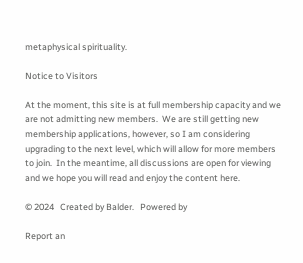metaphysical spirituality.

Notice to Visitors

At the moment, this site is at full membership capacity and we are not admitting new members.  We are still getting new membership applications, however, so I am considering upgrading to the next level, which will allow for more members to join.  In the meantime, all discussions are open for viewing and we hope you will read and enjoy the content here.

© 2024   Created by Balder.   Powered by

Report an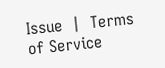Issue  |  Terms of Service